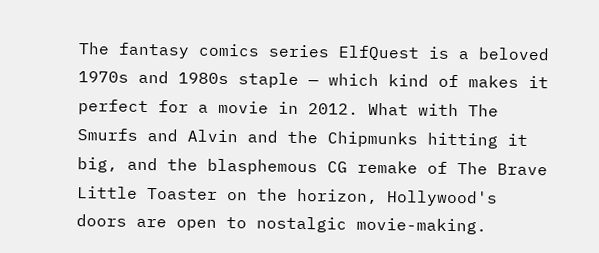The fantasy comics series ElfQuest is a beloved 1970s and 1980s staple — which kind of makes it perfect for a movie in 2012. What with The Smurfs and Alvin and the Chipmunks hitting it big, and the blasphemous CG remake of The Brave Little Toaster on the horizon, Hollywood's doors are open to nostalgic movie-making.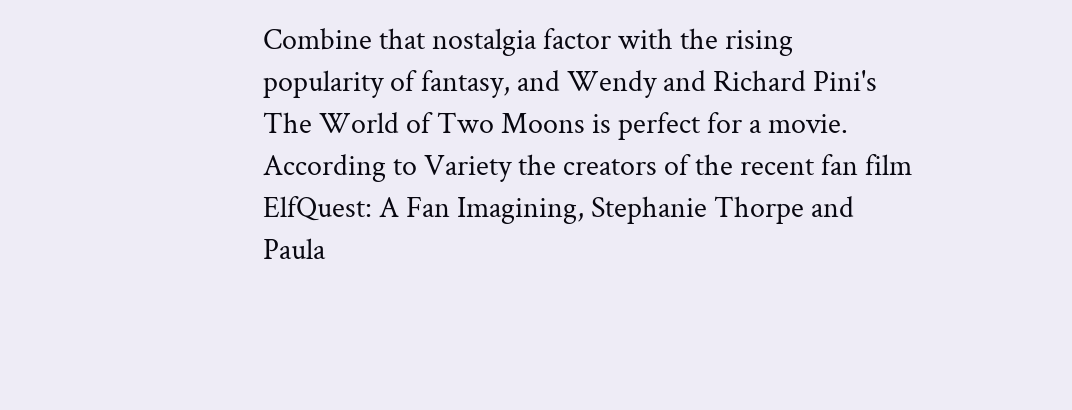Combine that nostalgia factor with the rising popularity of fantasy, and Wendy and Richard Pini's The World of Two Moons is perfect for a movie. According to Variety the creators of the recent fan film ElfQuest: A Fan Imagining, Stephanie Thorpe and Paula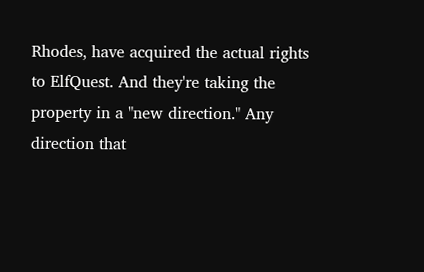Rhodes, have acquired the actual rights to ElfQuest. And they're taking the property in a "new direction." Any direction that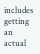includes getting an actual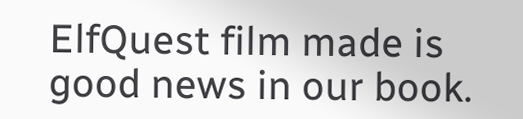ElfQuest film made is good news in our book.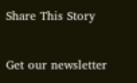Share This Story

Get our newsletter